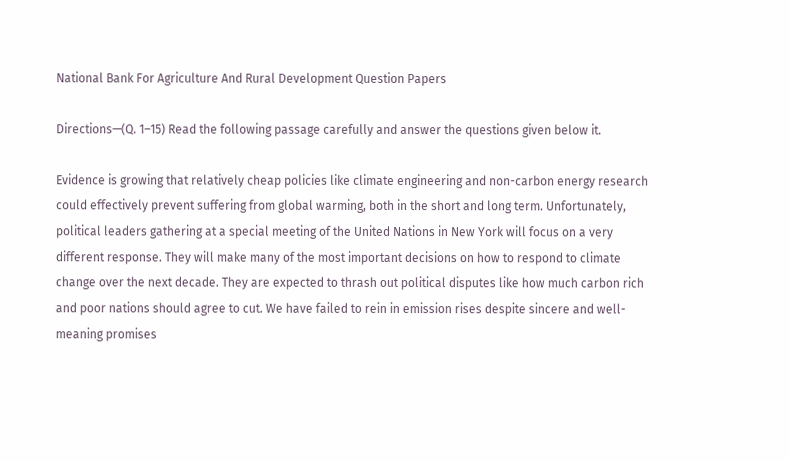National Bank For Agriculture And Rural Development Question Papers

Directions—(Q. 1–15) Read the following passage carefully and answer the questions given below it.

Evidence is growing that relatively cheap policies like climate engineering and non-carbon energy research could effectively prevent suffering from global warming, both in the short and long term. Unfortunately, political leaders gathering at a special meeting of the United Nations in New York will focus on a very different response. They will make many of the most important decisions on how to respond to climate change over the next decade. They are expected to thrash out political disputes like how much carbon rich and poor nations should agree to cut. We have failed to rein in emission rises despite sincere and well-meaning promises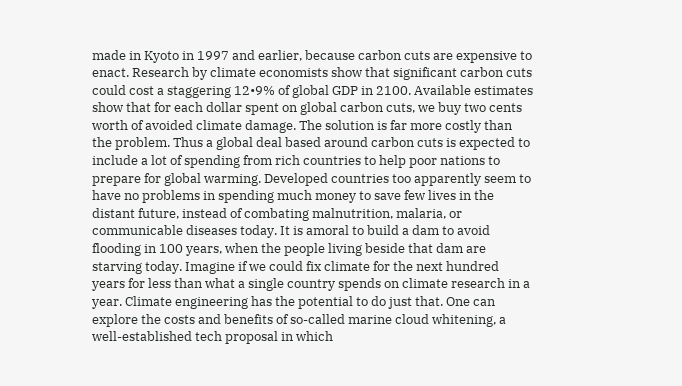made in Kyoto in 1997 and earlier, because carbon cuts are expensive to enact. Research by climate economists show that significant carbon cuts could cost a staggering 12•9% of global GDP in 2100. Available estimates show that for each dollar spent on global carbon cuts, we buy two cents worth of avoided climate damage. The solution is far more costly than the problem. Thus a global deal based around carbon cuts is expected to include a lot of spending from rich countries to help poor nations to prepare for global warming. Developed countries too apparently seem to have no problems in spending much money to save few lives in the distant future, instead of combating malnutrition, malaria, or communicable diseases today. It is amoral to build a dam to avoid flooding in 100 years, when the people living beside that dam are starving today. Imagine if we could fix climate for the next hundred years for less than what a single country spends on climate research in a year. Climate engineering has the potential to do just that. One can explore the costs and benefits of so-called marine cloud whitening, a well-established tech proposal in which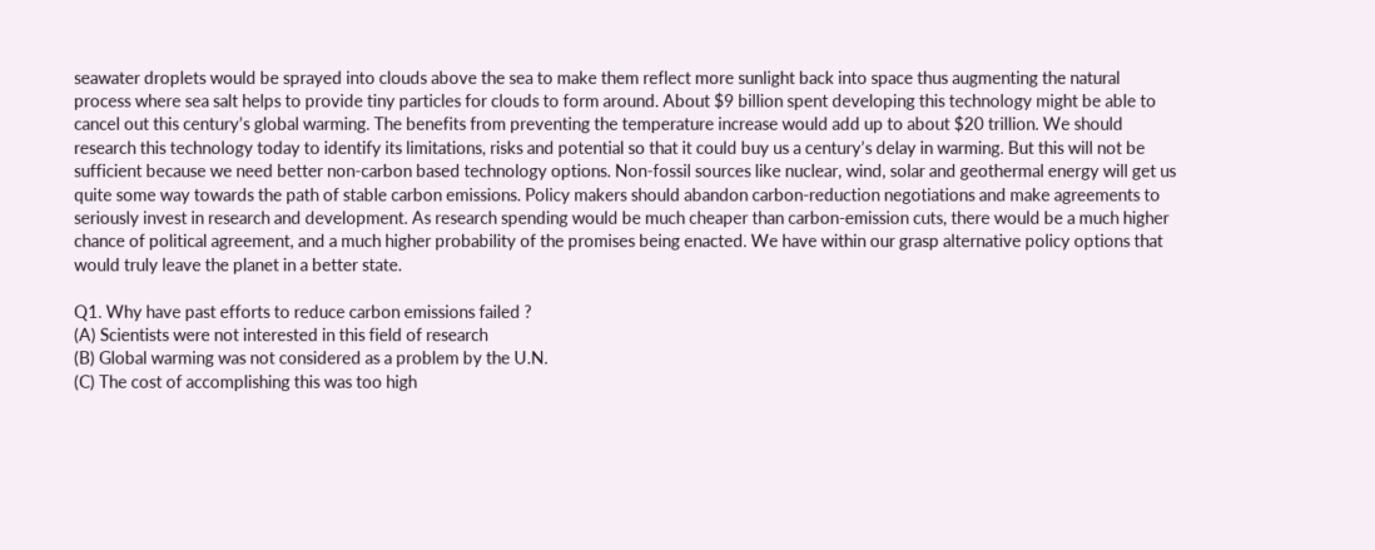seawater droplets would be sprayed into clouds above the sea to make them reflect more sunlight back into space thus augmenting the natural process where sea salt helps to provide tiny particles for clouds to form around. About $9 billion spent developing this technology might be able to cancel out this century’s global warming. The benefits from preventing the temperature increase would add up to about $20 trillion. We should research this technology today to identify its limitations, risks and potential so that it could buy us a century’s delay in warming. But this will not be sufficient because we need better non-carbon based technology options. Non-fossil sources like nuclear, wind, solar and geothermal energy will get us quite some way towards the path of stable carbon emissions. Policy makers should abandon carbon-reduction negotiations and make agreements to seriously invest in research and development. As research spending would be much cheaper than carbon-emission cuts, there would be a much higher chance of political agreement, and a much higher probability of the promises being enacted. We have within our grasp alternative policy options that would truly leave the planet in a better state.

Q1. Why have past efforts to reduce carbon emissions failed ?
(A) Scientists were not interested in this field of research
(B) Global warming was not considered as a problem by the U.N.
(C) The cost of accomplishing this was too high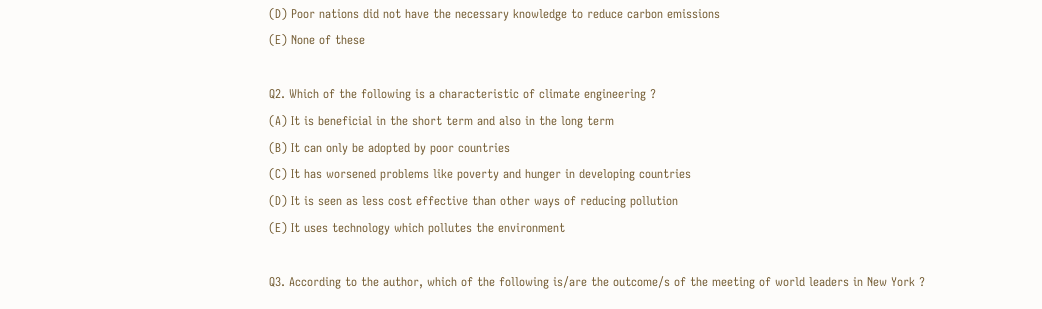(D) Poor nations did not have the necessary knowledge to reduce carbon emissions
(E) None of these

Q2. Which of the following is a characteristic of climate engineering ?
(A) It is beneficial in the short term and also in the long term
(B) It can only be adopted by poor countries
(C) It has worsened problems like poverty and hunger in developing countries
(D) It is seen as less cost effective than other ways of reducing pollution
(E) It uses technology which pollutes the environment

Q3. According to the author, which of the following is/are the outcome/s of the meeting of world leaders in New York ?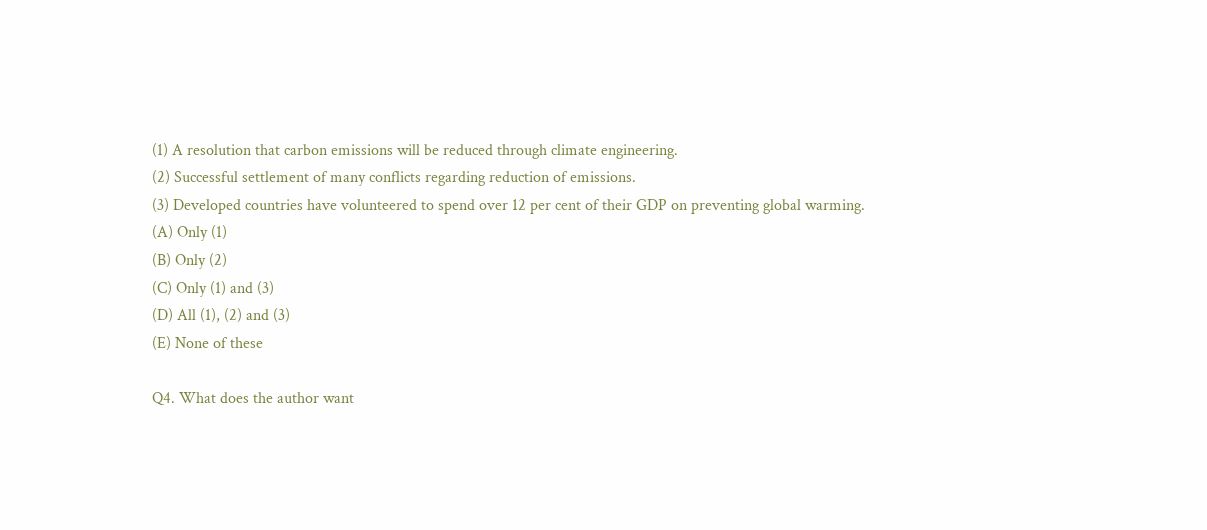(1) A resolution that carbon emissions will be reduced through climate engineering.
(2) Successful settlement of many conflicts regarding reduction of emissions.
(3) Developed countries have volunteered to spend over 12 per cent of their GDP on preventing global warming.
(A) Only (1)
(B) Only (2)
(C) Only (1) and (3)
(D) All (1), (2) and (3)
(E) None of these

Q4. What does the author want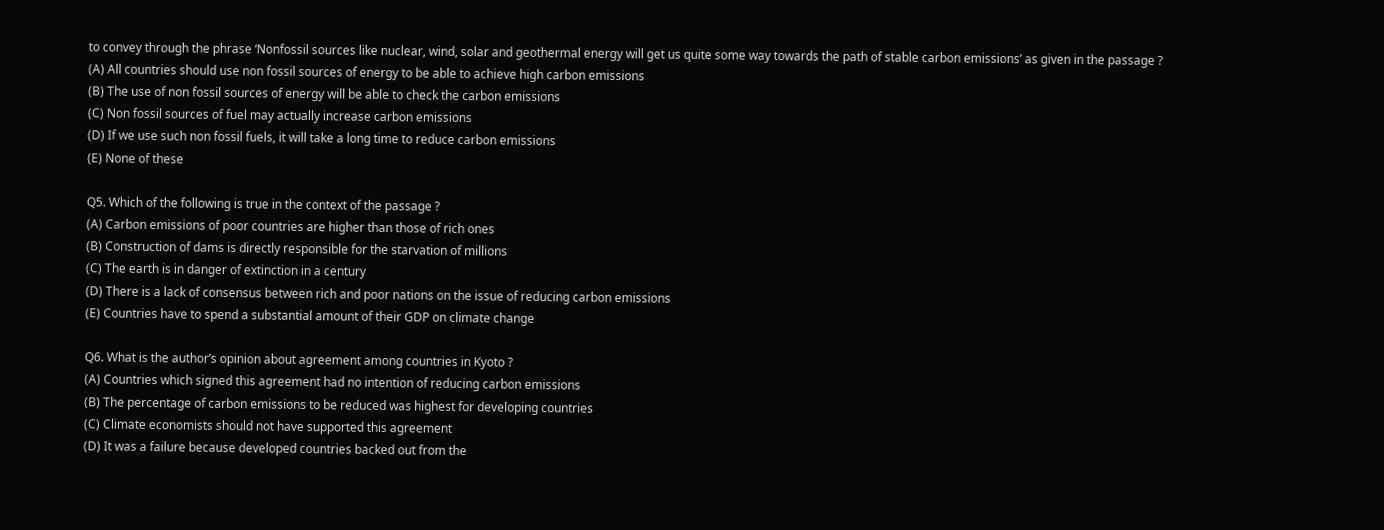to convey through the phrase ‘Nonfossil sources like nuclear, wind, solar and geothermal energy will get us quite some way towards the path of stable carbon emissions’ as given in the passage ?
(A) All countries should use non fossil sources of energy to be able to achieve high carbon emissions
(B) The use of non fossil sources of energy will be able to check the carbon emissions
(C) Non fossil sources of fuel may actually increase carbon emissions
(D) If we use such non fossil fuels, it will take a long time to reduce carbon emissions
(E) None of these

Q5. Which of the following is true in the context of the passage ?
(A) Carbon emissions of poor countries are higher than those of rich ones
(B) Construction of dams is directly responsible for the starvation of millions
(C) The earth is in danger of extinction in a century
(D) There is a lack of consensus between rich and poor nations on the issue of reducing carbon emissions
(E) Countries have to spend a substantial amount of their GDP on climate change

Q6. What is the author’s opinion about agreement among countries in Kyoto ?
(A) Countries which signed this agreement had no intention of reducing carbon emissions
(B) The percentage of carbon emissions to be reduced was highest for developing countries
(C) Climate economists should not have supported this agreement
(D) It was a failure because developed countries backed out from the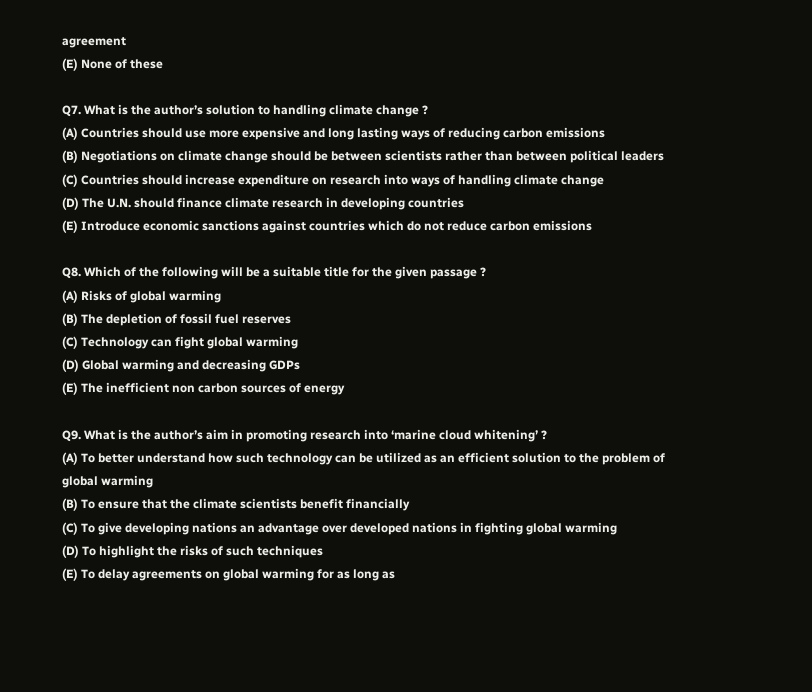agreement
(E) None of these

Q7. What is the author’s solution to handling climate change ?
(A) Countries should use more expensive and long lasting ways of reducing carbon emissions
(B) Negotiations on climate change should be between scientists rather than between political leaders
(C) Countries should increase expenditure on research into ways of handling climate change
(D) The U.N. should finance climate research in developing countries
(E) Introduce economic sanctions against countries which do not reduce carbon emissions

Q8. Which of the following will be a suitable title for the given passage ?
(A) Risks of global warming
(B) The depletion of fossil fuel reserves
(C) Technology can fight global warming
(D) Global warming and decreasing GDPs
(E) The inefficient non carbon sources of energy

Q9. What is the author’s aim in promoting research into ‘marine cloud whitening’ ?
(A) To better understand how such technology can be utilized as an efficient solution to the problem of global warming
(B) To ensure that the climate scientists benefit financially
(C) To give developing nations an advantage over developed nations in fighting global warming
(D) To highlight the risks of such techniques
(E) To delay agreements on global warming for as long as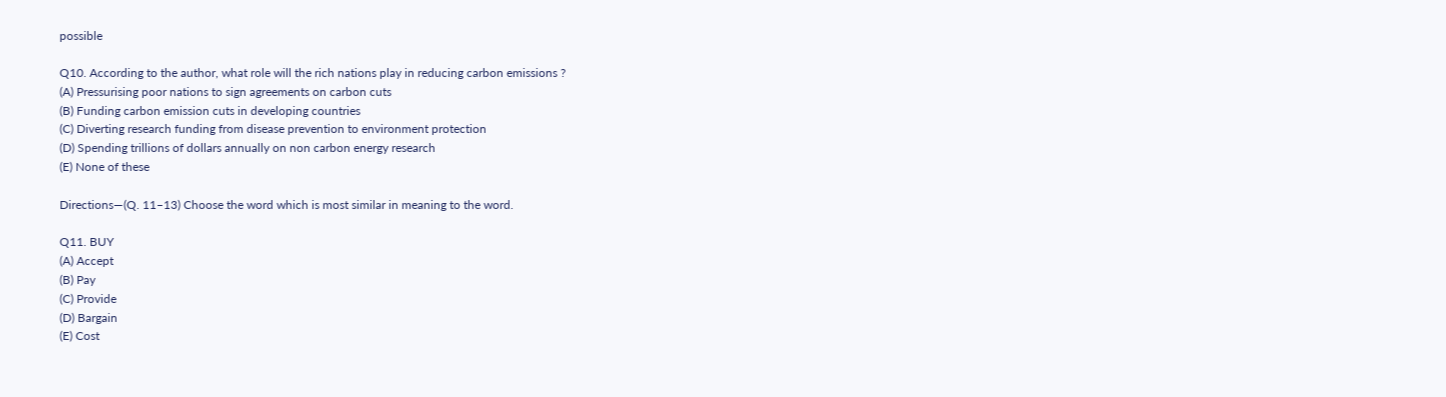possible

Q10. According to the author, what role will the rich nations play in reducing carbon emissions ?
(A) Pressurising poor nations to sign agreements on carbon cuts
(B) Funding carbon emission cuts in developing countries
(C) Diverting research funding from disease prevention to environment protection
(D) Spending trillions of dollars annually on non carbon energy research
(E) None of these

Directions—(Q. 11–13) Choose the word which is most similar in meaning to the word.

Q11. BUY
(A) Accept
(B) Pay
(C) Provide
(D) Bargain
(E) Cost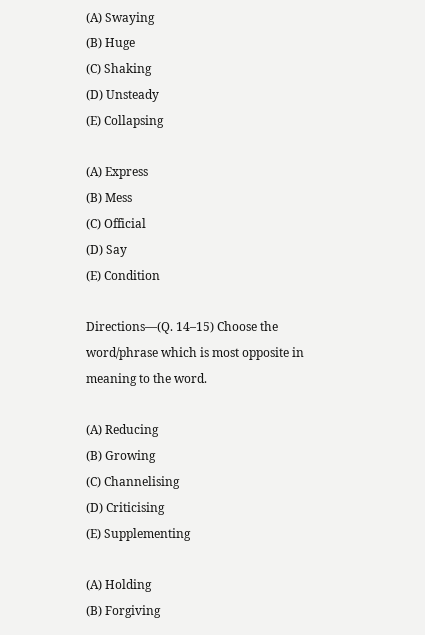(A) Swaying
(B) Huge
(C) Shaking
(D) Unsteady
(E) Collapsing

(A) Express
(B) Mess
(C) Official
(D) Say
(E) Condition

Directions—(Q. 14–15) Choose the word/phrase which is most opposite in meaning to the word.

(A) Reducing
(B) Growing
(C) Channelising
(D) Criticising
(E) Supplementing

(A) Holding
(B) Forgiving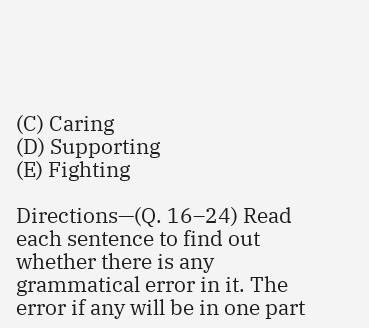(C) Caring
(D) Supporting
(E) Fighting

Directions—(Q. 16–24) Read each sentence to find out whether there is any grammatical error in it. The error if any will be in one part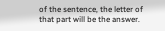of the sentence, the letter of that part will be the answer.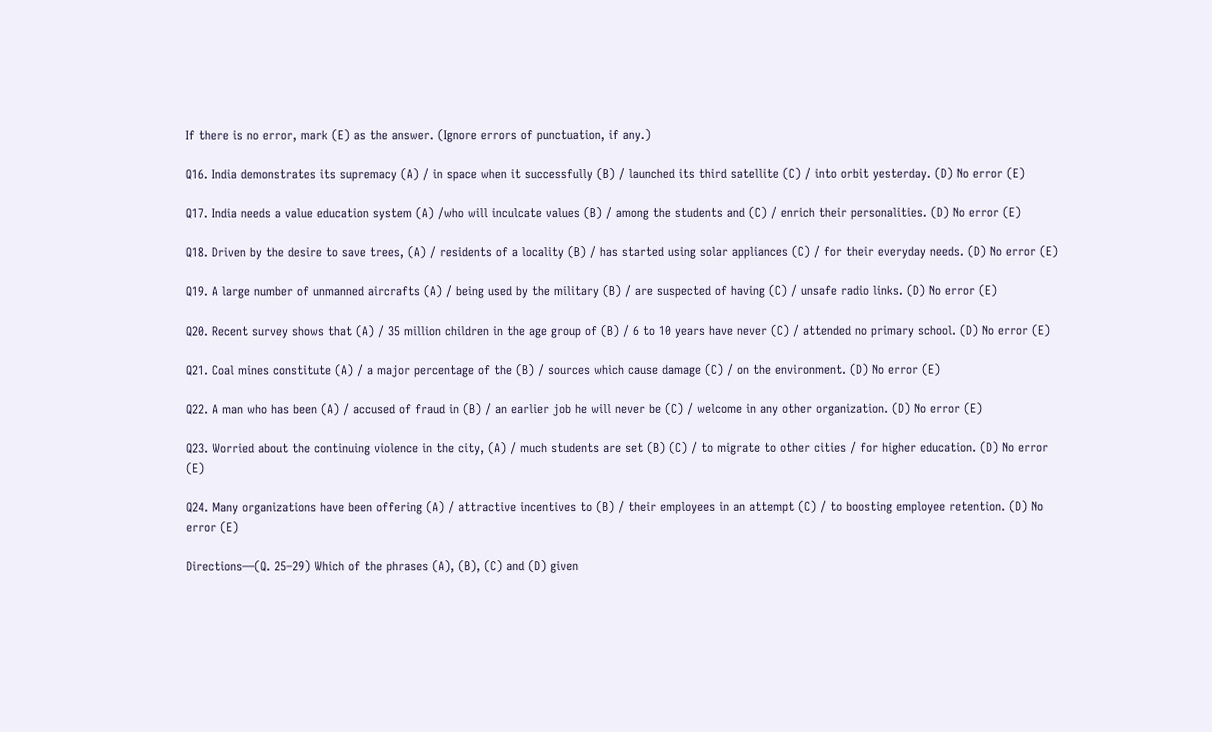If there is no error, mark (E) as the answer. (Ignore errors of punctuation, if any.)

Q16. India demonstrates its supremacy (A) / in space when it successfully (B) / launched its third satellite (C) / into orbit yesterday. (D) No error (E)

Q17. India needs a value education system (A) /who will inculcate values (B) / among the students and (C) / enrich their personalities. (D) No error (E)

Q18. Driven by the desire to save trees, (A) / residents of a locality (B) / has started using solar appliances (C) / for their everyday needs. (D) No error (E)

Q19. A large number of unmanned aircrafts (A) / being used by the military (B) / are suspected of having (C) / unsafe radio links. (D) No error (E)

Q20. Recent survey shows that (A) / 35 million children in the age group of (B) / 6 to 10 years have never (C) / attended no primary school. (D) No error (E)

Q21. Coal mines constitute (A) / a major percentage of the (B) / sources which cause damage (C) / on the environment. (D) No error (E)

Q22. A man who has been (A) / accused of fraud in (B) / an earlier job he will never be (C) / welcome in any other organization. (D) No error (E)

Q23. Worried about the continuing violence in the city, (A) / much students are set (B) (C) / to migrate to other cities / for higher education. (D) No error (E)

Q24. Many organizations have been offering (A) / attractive incentives to (B) / their employees in an attempt (C) / to boosting employee retention. (D) No error (E)

Directions—(Q. 25–29) Which of the phrases (A), (B), (C) and (D) given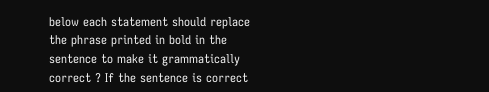below each statement should replace the phrase printed in bold in the sentence to make it grammatically correct ? If the sentence is correct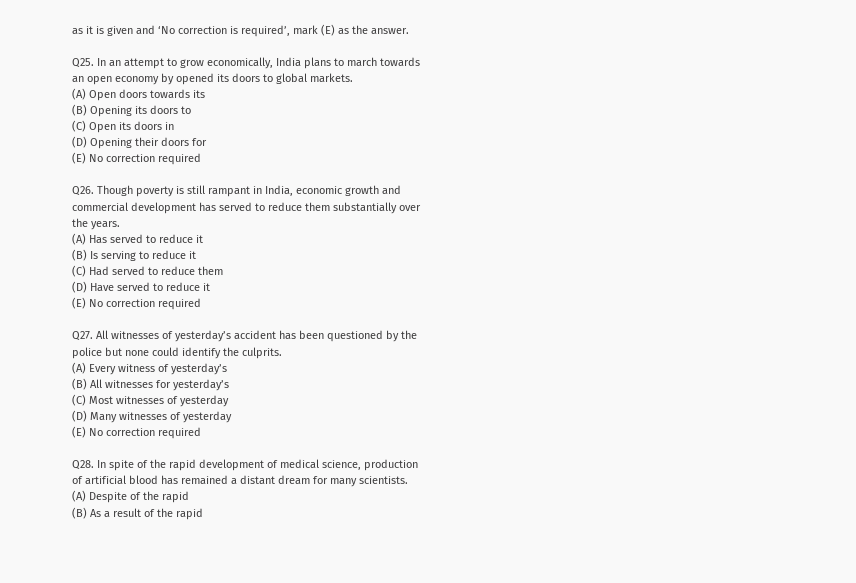as it is given and ‘No correction is required’, mark (E) as the answer.

Q25. In an attempt to grow economically, India plans to march towards an open economy by opened its doors to global markets.
(A) Open doors towards its
(B) Opening its doors to
(C) Open its doors in
(D) Opening their doors for
(E) No correction required

Q26. Though poverty is still rampant in India, economic growth and commercial development has served to reduce them substantially over the years.
(A) Has served to reduce it
(B) Is serving to reduce it
(C) Had served to reduce them
(D) Have served to reduce it
(E) No correction required

Q27. All witnesses of yesterday’s accident has been questioned by the police but none could identify the culprits.
(A) Every witness of yesterday’s
(B) All witnesses for yesterday’s
(C) Most witnesses of yesterday
(D) Many witnesses of yesterday
(E) No correction required

Q28. In spite of the rapid development of medical science, production of artificial blood has remained a distant dream for many scientists.
(A) Despite of the rapid
(B) As a result of the rapid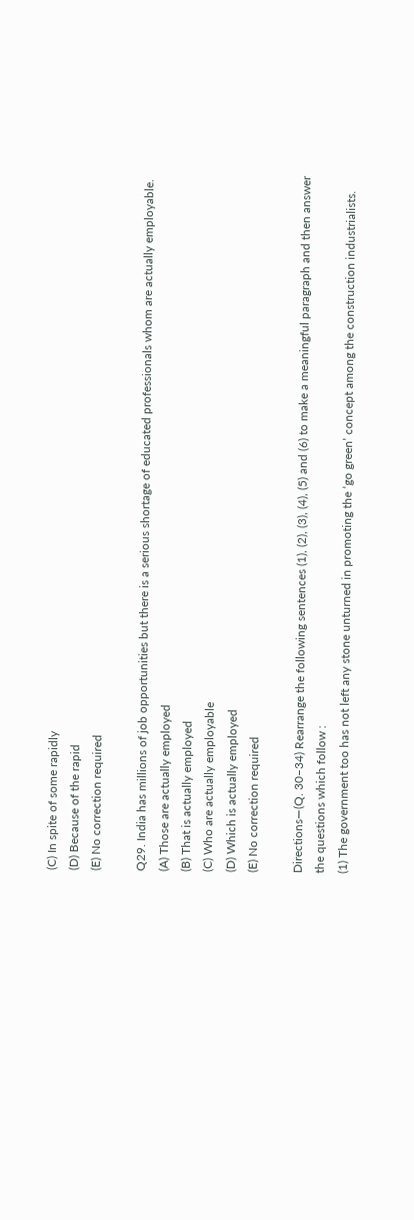(C) In spite of some rapidly
(D) Because of the rapid
(E) No correction required

Q29. India has millions of job opportunities but there is a serious shortage of educated professionals whom are actually employable.
(A) Those are actually employed
(B) That is actually employed
(C) Who are actually employable
(D) Which is actually employed
(E) No correction required

Directions—(Q. 30–34) Rearrange the following sentences (1), (2), (3), (4), (5) and (6) to make a meaningful paragraph and then answer the questions which follow :
(1) The government too has not left any stone unturned in promoting the ‘go green’ concept among the construction industrialists.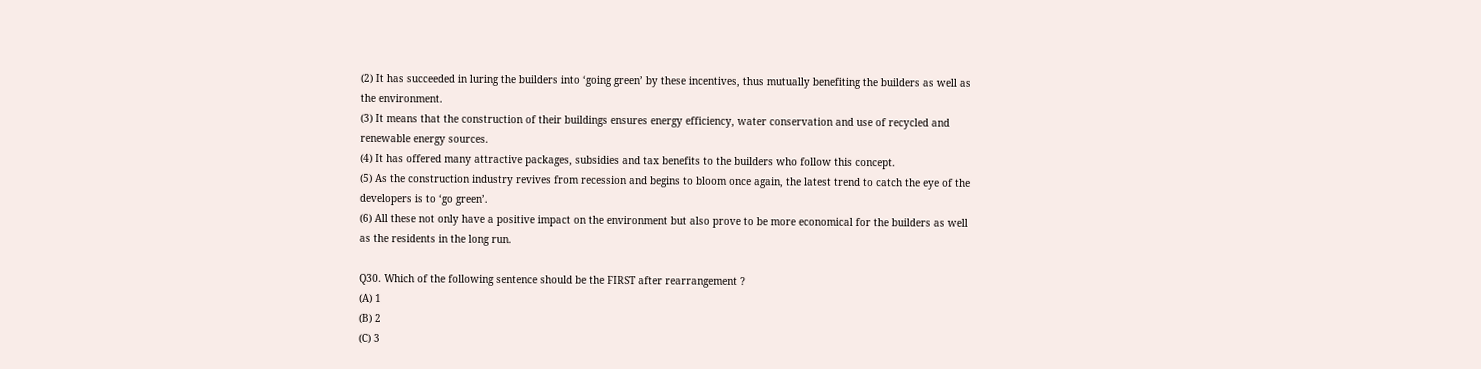(2) It has succeeded in luring the builders into ‘going green’ by these incentives, thus mutually benefiting the builders as well as the environment.
(3) It means that the construction of their buildings ensures energy efficiency, water conservation and use of recycled and renewable energy sources.
(4) It has offered many attractive packages, subsidies and tax benefits to the builders who follow this concept.
(5) As the construction industry revives from recession and begins to bloom once again, the latest trend to catch the eye of the developers is to ‘go green’.
(6) All these not only have a positive impact on the environment but also prove to be more economical for the builders as well as the residents in the long run.

Q30. Which of the following sentence should be the FIRST after rearrangement ?
(A) 1
(B) 2
(C) 3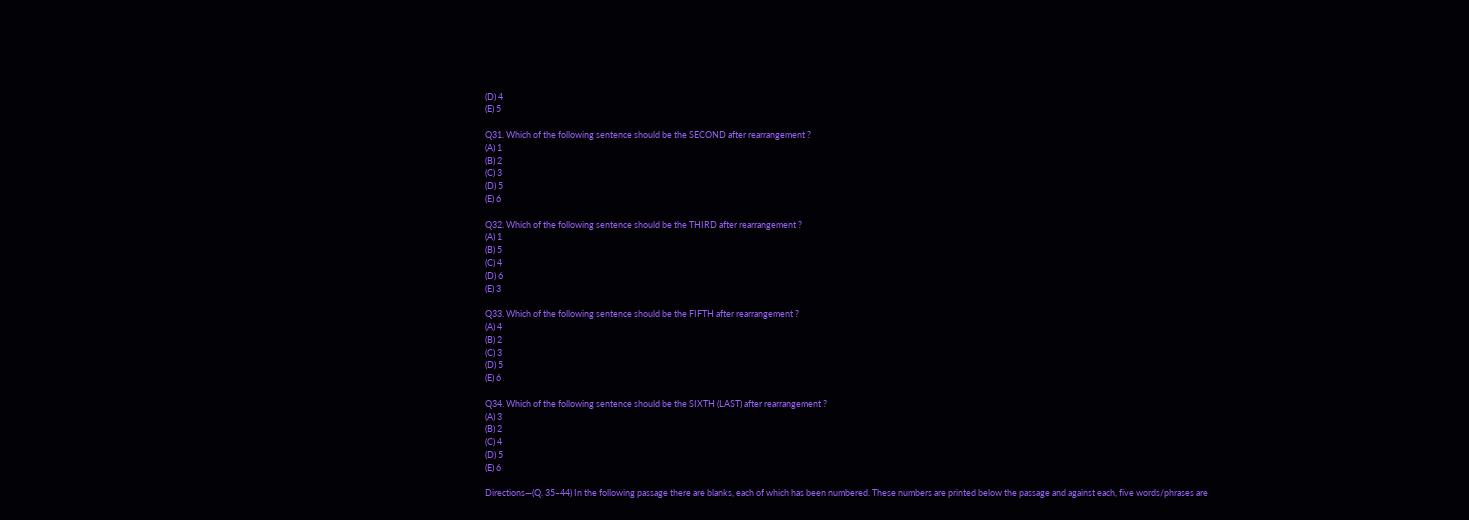(D) 4
(E) 5

Q31. Which of the following sentence should be the SECOND after rearrangement ?
(A) 1
(B) 2
(C) 3
(D) 5
(E) 6

Q32. Which of the following sentence should be the THIRD after rearrangement ?
(A) 1
(B) 5
(C) 4
(D) 6
(E) 3

Q33. Which of the following sentence should be the FIFTH after rearrangement ?
(A) 4
(B) 2
(C) 3
(D) 5
(E) 6

Q34. Which of the following sentence should be the SIXTH (LAST) after rearrangement ?
(A) 3
(B) 2
(C) 4
(D) 5
(E) 6

Directions—(Q. 35–44) In the following passage there are blanks, each of which has been numbered. These numbers are printed below the passage and against each, five words/phrases are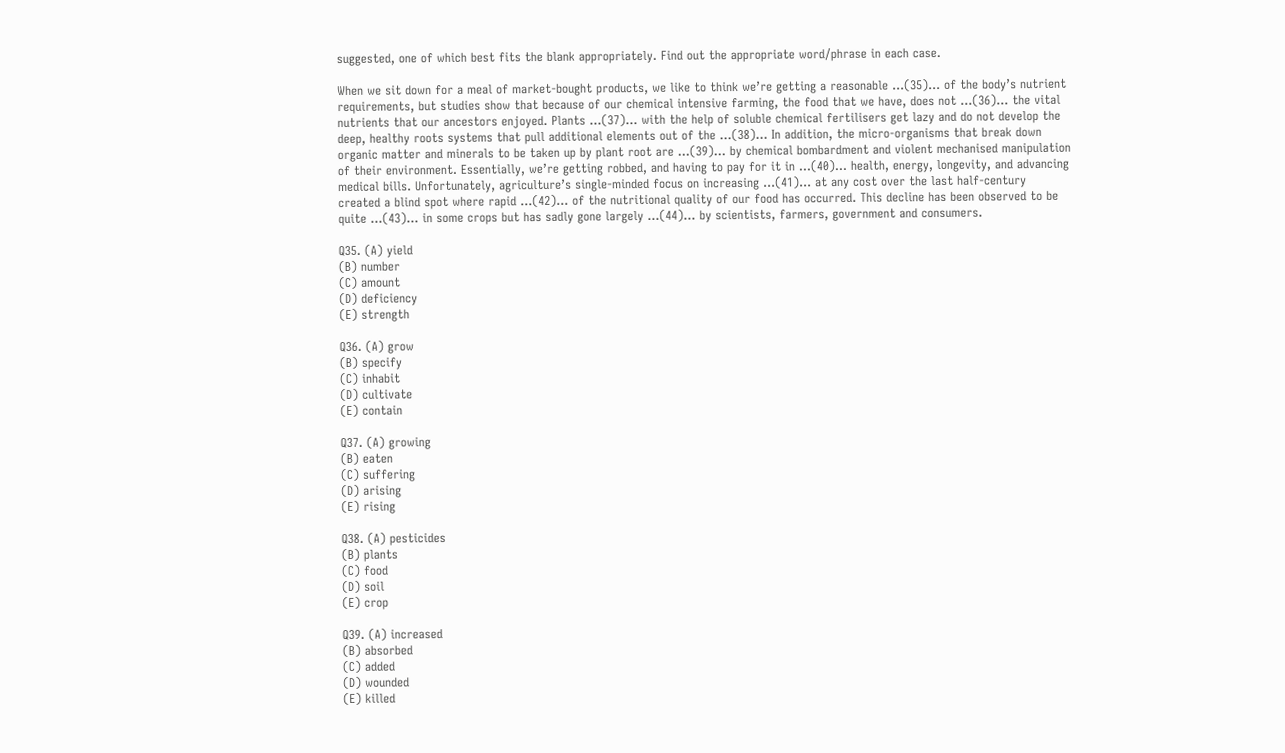suggested, one of which best fits the blank appropriately. Find out the appropriate word/phrase in each case.

When we sit down for a meal of market-bought products, we like to think we’re getting a reasonable …(35)… of the body’s nutrient requirements, but studies show that because of our chemical intensive farming, the food that we have, does not …(36)… the vital nutrients that our ancestors enjoyed. Plants …(37)… with the help of soluble chemical fertilisers get lazy and do not develop the deep, healthy roots systems that pull additional elements out of the …(38)… In addition, the micro-organisms that break down organic matter and minerals to be taken up by plant root are …(39)… by chemical bombardment and violent mechanised manipulation of their environment. Essentially, we’re getting robbed, and having to pay for it in …(40)… health, energy, longevity, and advancing medical bills. Unfortunately, agriculture’s single-minded focus on increasing …(41)… at any cost over the last half-century created a blind spot where rapid …(42)… of the nutritional quality of our food has occurred. This decline has been observed to be quite …(43)… in some crops but has sadly gone largely …(44)… by scientists, farmers, government and consumers.

Q35. (A) yield
(B) number
(C) amount
(D) deficiency
(E) strength

Q36. (A) grow
(B) specify
(C) inhabit
(D) cultivate
(E) contain

Q37. (A) growing
(B) eaten
(C) suffering
(D) arising
(E) rising

Q38. (A) pesticides
(B) plants
(C) food
(D) soil
(E) crop

Q39. (A) increased
(B) absorbed
(C) added
(D) wounded
(E) killed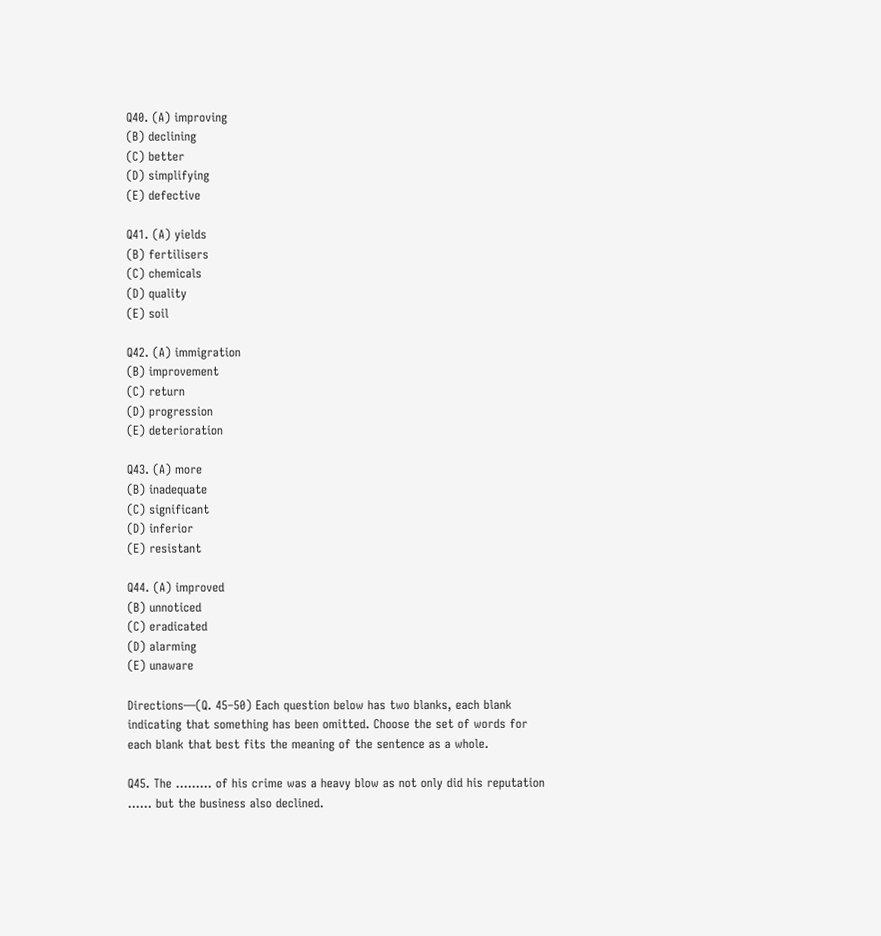Q40. (A) improving
(B) declining
(C) better
(D) simplifying
(E) defective

Q41. (A) yields
(B) fertilisers
(C) chemicals
(D) quality
(E) soil

Q42. (A) immigration
(B) improvement
(C) return
(D) progression
(E) deterioration

Q43. (A) more
(B) inadequate
(C) significant
(D) inferior
(E) resistant

Q44. (A) improved
(B) unnoticed
(C) eradicated
(D) alarming
(E) unaware

Directions—(Q. 45–50) Each question below has two blanks, each blank indicating that something has been omitted. Choose the set of words for each blank that best fits the meaning of the sentence as a whole.

Q45. The ……… of his crime was a heavy blow as not only did his reputation …… but the business also declined.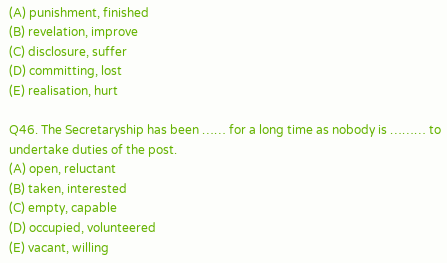(A) punishment, finished
(B) revelation, improve
(C) disclosure, suffer
(D) committing, lost
(E) realisation, hurt

Q46. The Secretaryship has been …… for a long time as nobody is ……… to undertake duties of the post.
(A) open, reluctant
(B) taken, interested
(C) empty, capable
(D) occupied, volunteered
(E) vacant, willing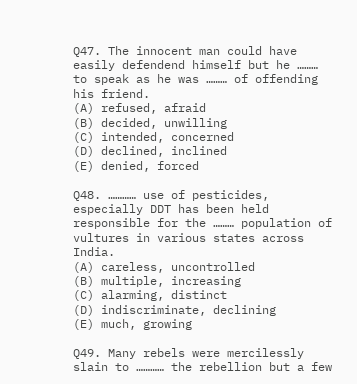Q47. The innocent man could have easily defendend himself but he ……… to speak as he was ……… of offending his friend.
(A) refused, afraid
(B) decided, unwilling
(C) intended, concerned
(D) declined, inclined
(E) denied, forced

Q48. ………… use of pesticides, especially DDT has been held responsible for the ……… population of vultures in various states across India.
(A) careless, uncontrolled
(B) multiple, increasing
(C) alarming, distinct
(D) indiscriminate, declining
(E) much, growing

Q49. Many rebels were mercilessly slain to ………… the rebellion but a few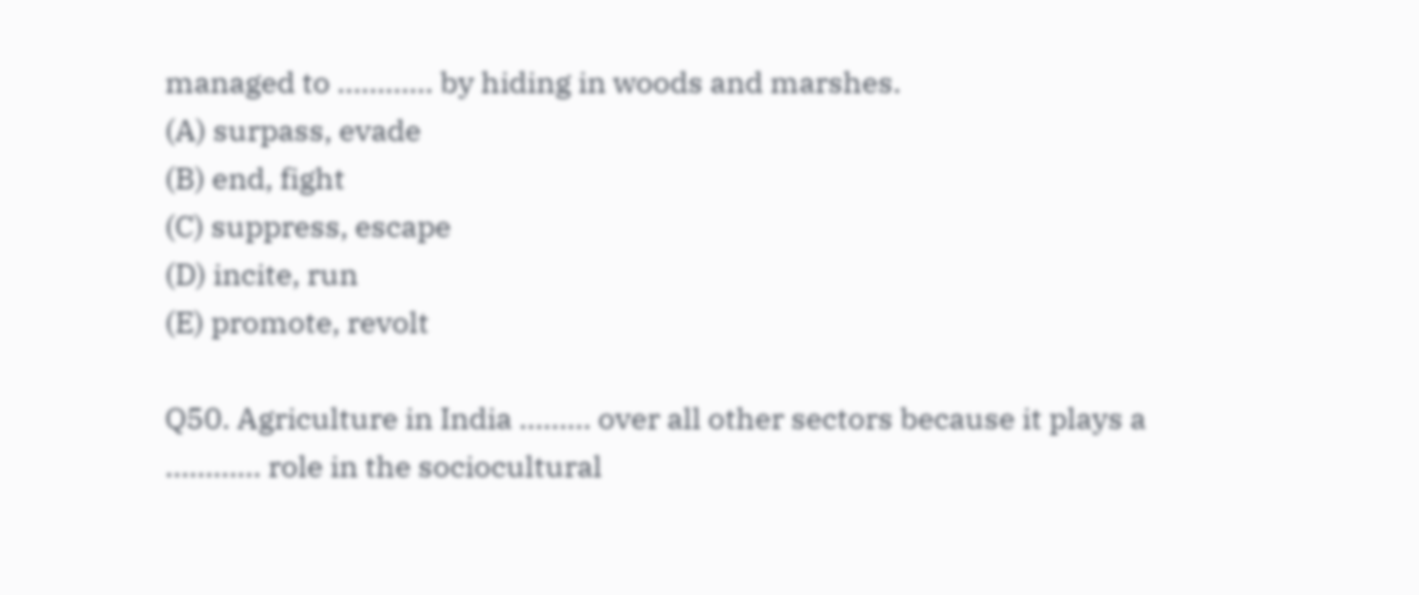managed to ………… by hiding in woods and marshes.
(A) surpass, evade
(B) end, fight
(C) suppress, escape
(D) incite, run
(E) promote, revolt

Q50. Agriculture in India ……… over all other sectors because it plays a ………… role in the sociocultural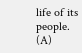life of its people.
(A)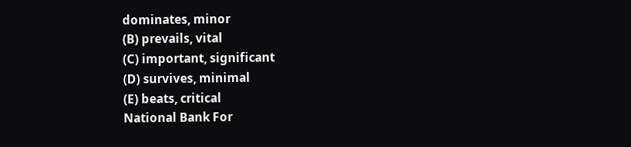dominates, minor
(B) prevails, vital
(C) important, significant
(D) survives, minimal
(E) beats, critical
National Bank For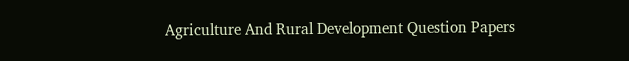Agriculture And Rural Development Question Papers